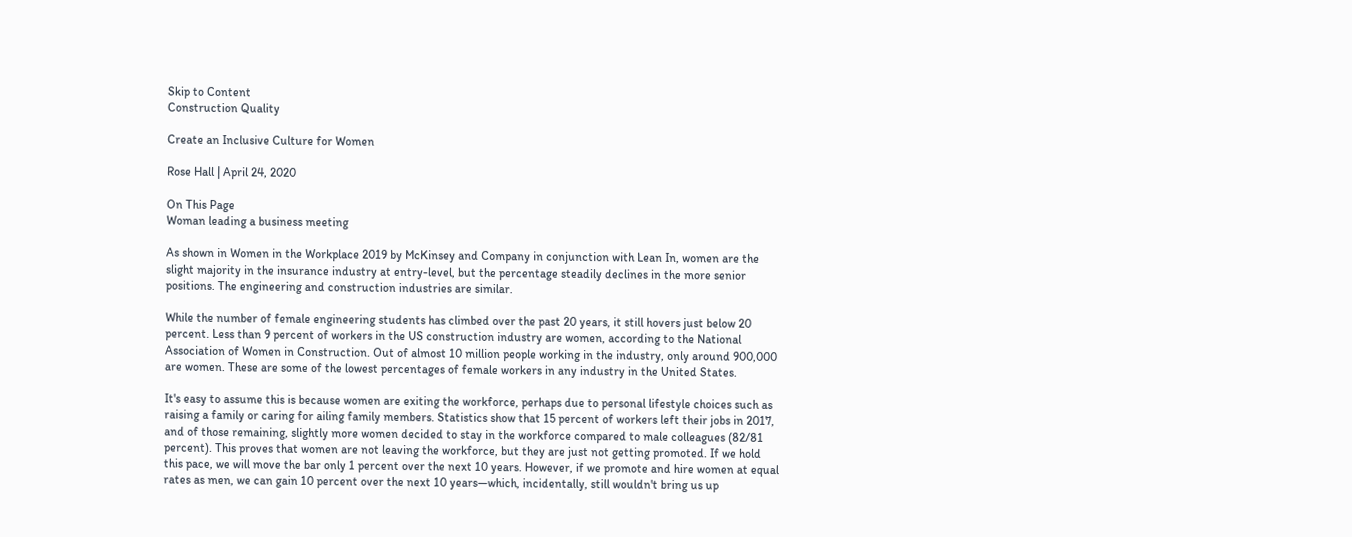Skip to Content
Construction Quality

Create an Inclusive Culture for Women

Rose Hall | April 24, 2020

On This Page
Woman leading a business meeting

As shown in Women in the Workplace 2019 by McKinsey and Company in conjunction with Lean In, women are the slight majority in the insurance industry at entry-level, but the percentage steadily declines in the more senior positions. The engineering and construction industries are similar.

While the number of female engineering students has climbed over the past 20 years, it still hovers just below 20 percent. Less than 9 percent of workers in the US construction industry are women, according to the National Association of Women in Construction. Out of almost 10 million people working in the industry, only around 900,000 are women. These are some of the lowest percentages of female workers in any industry in the United States.

It's easy to assume this is because women are exiting the workforce, perhaps due to personal lifestyle choices such as raising a family or caring for ailing family members. Statistics show that 15 percent of workers left their jobs in 2017, and of those remaining, slightly more women decided to stay in the workforce compared to male colleagues (82/81 percent). This proves that women are not leaving the workforce, but they are just not getting promoted. If we hold this pace, we will move the bar only 1 percent over the next 10 years. However, if we promote and hire women at equal rates as men, we can gain 10 percent over the next 10 years—which, incidentally, still wouldn't bring us up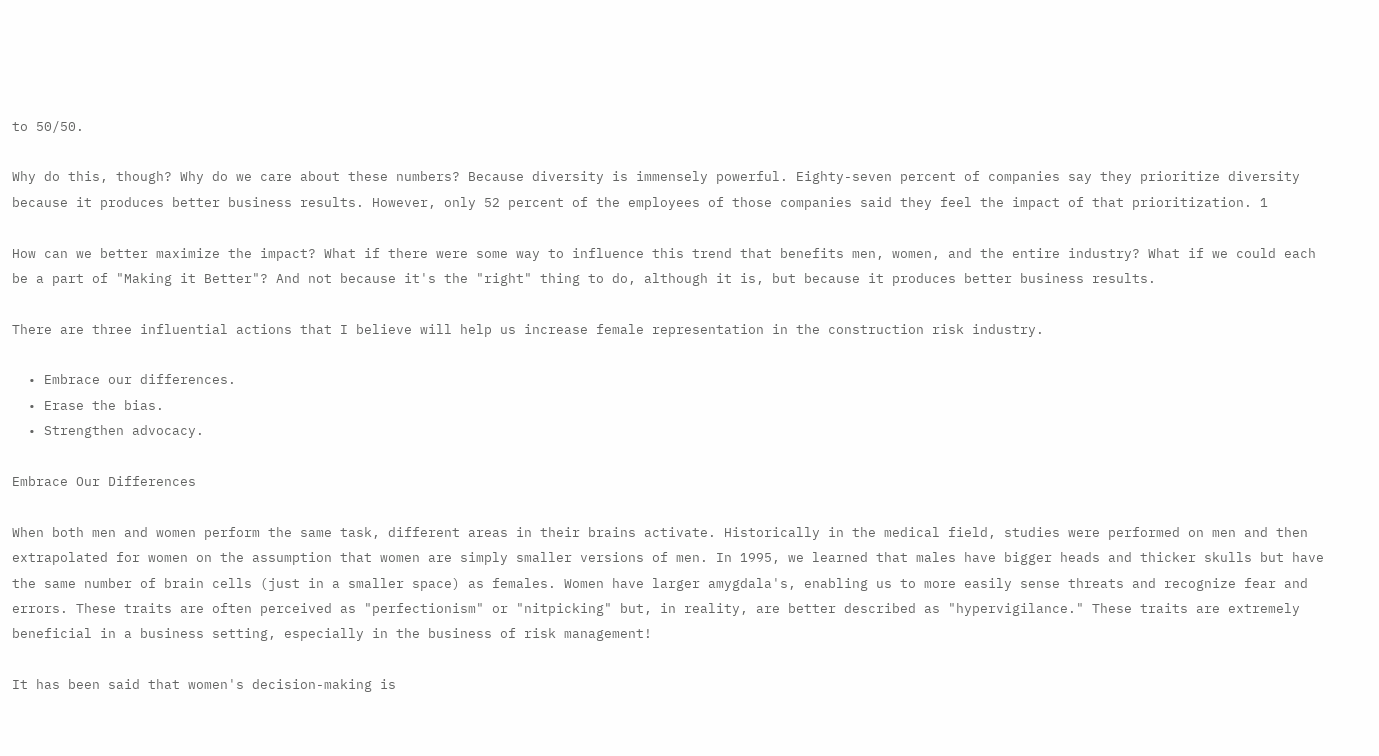to 50/50.

Why do this, though? Why do we care about these numbers? Because diversity is immensely powerful. Eighty-seven percent of companies say they prioritize diversity because it produces better business results. However, only 52 percent of the employees of those companies said they feel the impact of that prioritization. 1

How can we better maximize the impact? What if there were some way to influence this trend that benefits men, women, and the entire industry? What if we could each be a part of "Making it Better"? And not because it's the "right" thing to do, although it is, but because it produces better business results.

There are three influential actions that I believe will help us increase female representation in the construction risk industry.

  • Embrace our differences.
  • Erase the bias.
  • Strengthen advocacy.

Embrace Our Differences

When both men and women perform the same task, different areas in their brains activate. Historically in the medical field, studies were performed on men and then extrapolated for women on the assumption that women are simply smaller versions of men. In 1995, we learned that males have bigger heads and thicker skulls but have the same number of brain cells (just in a smaller space) as females. Women have larger amygdala's, enabling us to more easily sense threats and recognize fear and errors. These traits are often perceived as "perfectionism" or "nitpicking" but, in reality, are better described as "hypervigilance." These traits are extremely beneficial in a business setting, especially in the business of risk management!

It has been said that women's decision-making is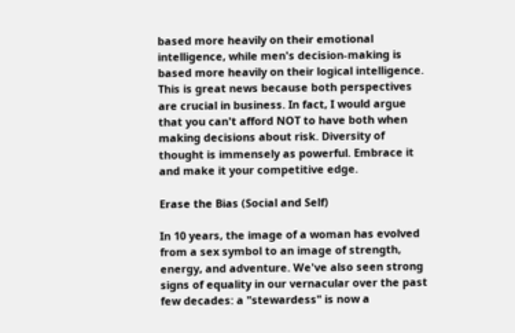based more heavily on their emotional intelligence, while men's decision-making is based more heavily on their logical intelligence. This is great news because both perspectives are crucial in business. In fact, I would argue that you can't afford NOT to have both when making decisions about risk. Diversity of thought is immensely as powerful. Embrace it and make it your competitive edge.

Erase the Bias (Social and Self)

In 10 years, the image of a woman has evolved from a sex symbol to an image of strength, energy, and adventure. We've also seen strong signs of equality in our vernacular over the past few decades: a "stewardess" is now a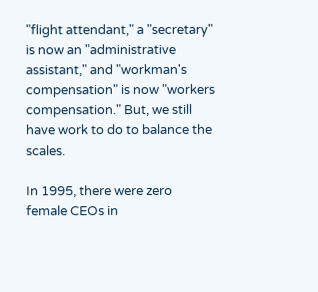"flight attendant," a "secretary" is now an "administrative assistant," and "workman's compensation" is now "workers compensation." But, we still have work to do to balance the scales.

In 1995, there were zero female CEOs in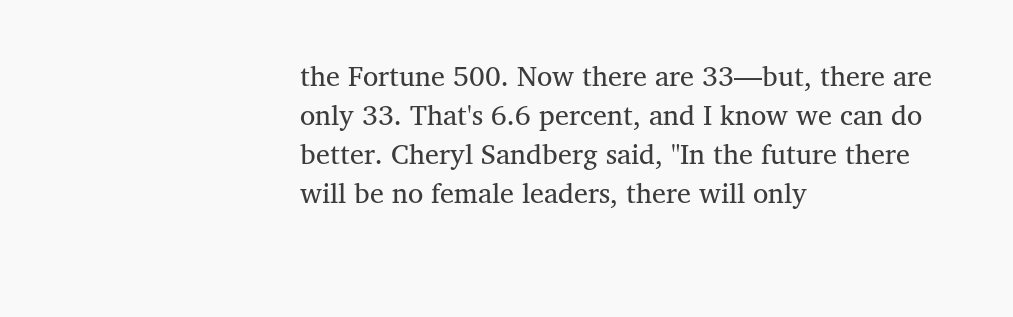the Fortune 500. Now there are 33—but, there are only 33. That's 6.6 percent, and I know we can do better. Cheryl Sandberg said, "In the future there will be no female leaders, there will only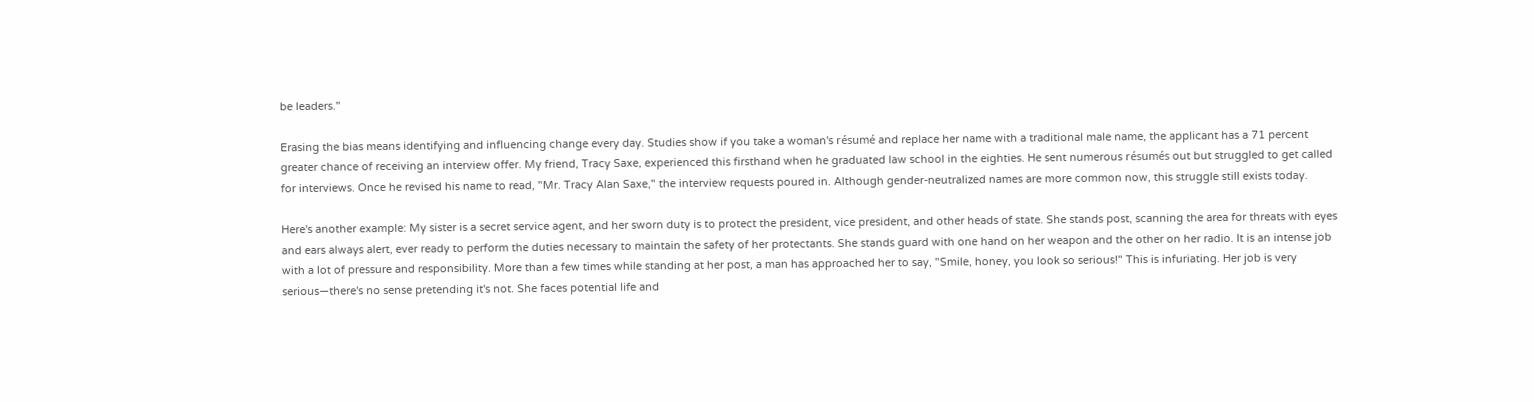be leaders."

Erasing the bias means identifying and influencing change every day. Studies show if you take a woman's résumé and replace her name with a traditional male name, the applicant has a 71 percent greater chance of receiving an interview offer. My friend, Tracy Saxe, experienced this firsthand when he graduated law school in the eighties. He sent numerous résumés out but struggled to get called for interviews. Once he revised his name to read, "Mr. Tracy Alan Saxe," the interview requests poured in. Although gender-neutralized names are more common now, this struggle still exists today.

Here's another example: My sister is a secret service agent, and her sworn duty is to protect the president, vice president, and other heads of state. She stands post, scanning the area for threats with eyes and ears always alert, ever ready to perform the duties necessary to maintain the safety of her protectants. She stands guard with one hand on her weapon and the other on her radio. It is an intense job with a lot of pressure and responsibility. More than a few times while standing at her post, a man has approached her to say, "Smile, honey, you look so serious!" This is infuriating. Her job is very serious—there's no sense pretending it's not. She faces potential life and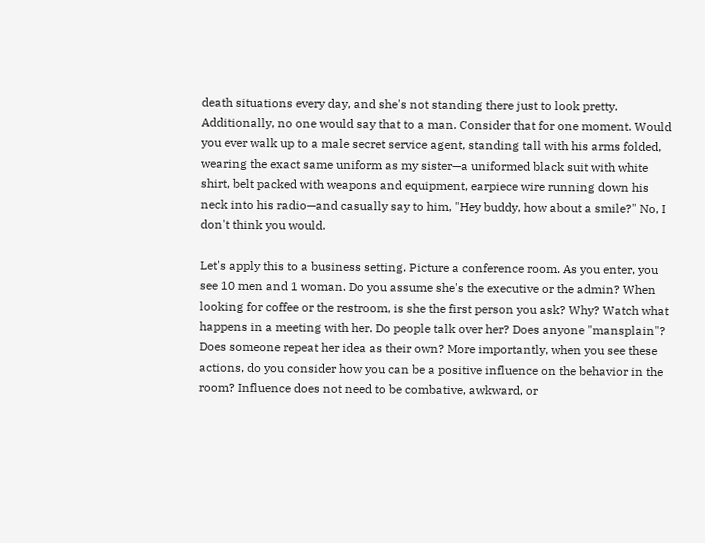death situations every day, and she's not standing there just to look pretty. Additionally, no one would say that to a man. Consider that for one moment. Would you ever walk up to a male secret service agent, standing tall with his arms folded, wearing the exact same uniform as my sister—a uniformed black suit with white shirt, belt packed with weapons and equipment, earpiece wire running down his neck into his radio—and casually say to him, "Hey buddy, how about a smile?" No, I don't think you would.

Let's apply this to a business setting. Picture a conference room. As you enter, you see 10 men and 1 woman. Do you assume she's the executive or the admin? When looking for coffee or the restroom, is she the first person you ask? Why? Watch what happens in a meeting with her. Do people talk over her? Does anyone "mansplain"? Does someone repeat her idea as their own? More importantly, when you see these actions, do you consider how you can be a positive influence on the behavior in the room? Influence does not need to be combative, awkward, or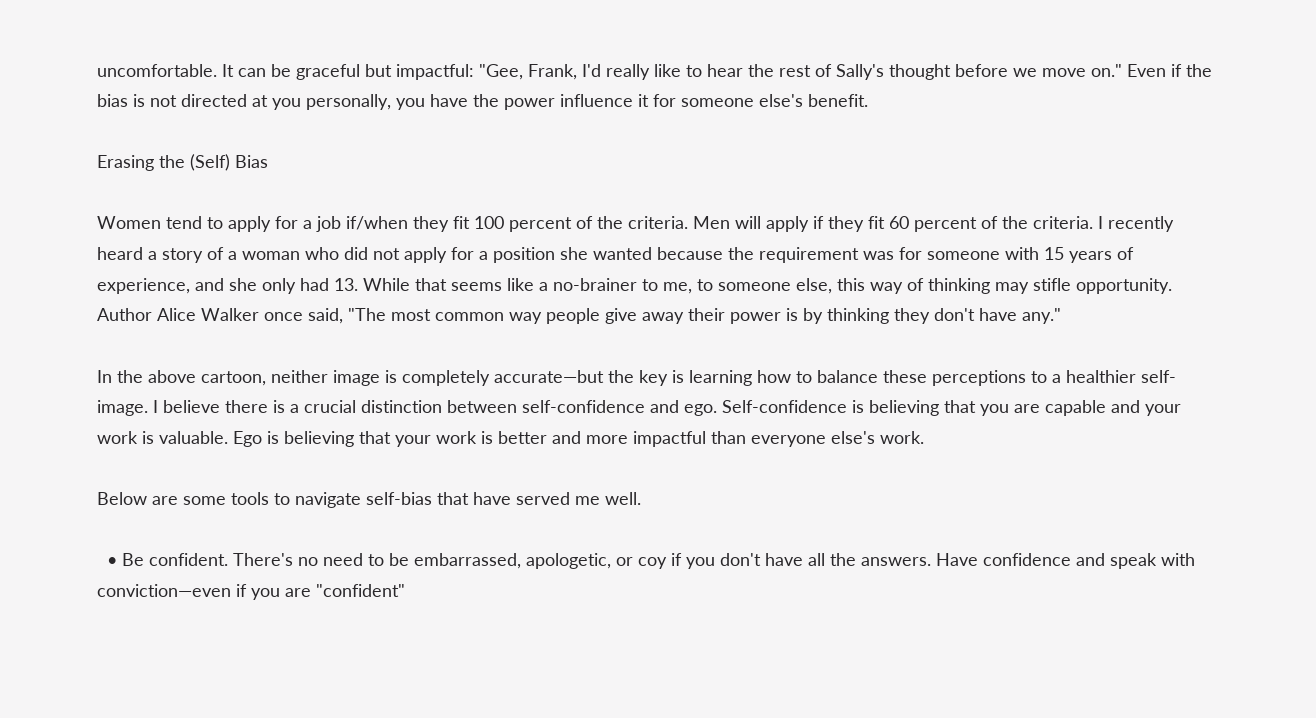uncomfortable. It can be graceful but impactful: "Gee, Frank, I'd really like to hear the rest of Sally's thought before we move on." Even if the bias is not directed at you personally, you have the power influence it for someone else's benefit.

Erasing the (Self) Bias

Women tend to apply for a job if/when they fit 100 percent of the criteria. Men will apply if they fit 60 percent of the criteria. I recently heard a story of a woman who did not apply for a position she wanted because the requirement was for someone with 15 years of experience, and she only had 13. While that seems like a no-brainer to me, to someone else, this way of thinking may stifle opportunity. Author Alice Walker once said, "The most common way people give away their power is by thinking they don't have any."

In the above cartoon, neither image is completely accurate—but the key is learning how to balance these perceptions to a healthier self-image. I believe there is a crucial distinction between self-confidence and ego. Self-confidence is believing that you are capable and your work is valuable. Ego is believing that your work is better and more impactful than everyone else's work.

Below are some tools to navigate self-bias that have served me well.

  • Be confident. There's no need to be embarrassed, apologetic, or coy if you don't have all the answers. Have confidence and speak with conviction—even if you are "confident"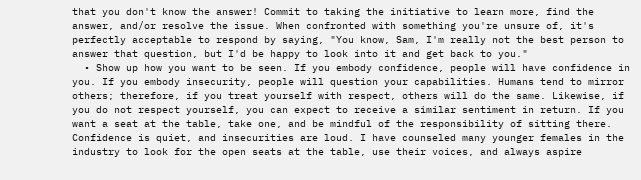that you don't know the answer! Commit to taking the initiative to learn more, find the answer, and/or resolve the issue. When confronted with something you're unsure of, it's perfectly acceptable to respond by saying, "You know, Sam, I'm really not the best person to answer that question, but I'd be happy to look into it and get back to you."
  • Show up how you want to be seen. If you embody confidence, people will have confidence in you. If you embody insecurity, people will question your capabilities. Humans tend to mirror others; therefore, if you treat yourself with respect, others will do the same. Likewise, if you do not respect yourself, you can expect to receive a similar sentiment in return. If you want a seat at the table, take one, and be mindful of the responsibility of sitting there. Confidence is quiet, and insecurities are loud. I have counseled many younger females in the industry to look for the open seats at the table, use their voices, and always aspire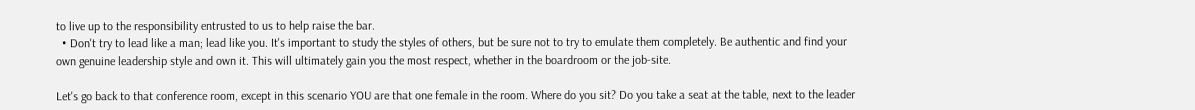to live up to the responsibility entrusted to us to help raise the bar.
  • Don't try to lead like a man; lead like you. It's important to study the styles of others, but be sure not to try to emulate them completely. Be authentic and find your own genuine leadership style and own it. This will ultimately gain you the most respect, whether in the boardroom or the job-site.

Let's go back to that conference room, except in this scenario YOU are that one female in the room. Where do you sit? Do you take a seat at the table, next to the leader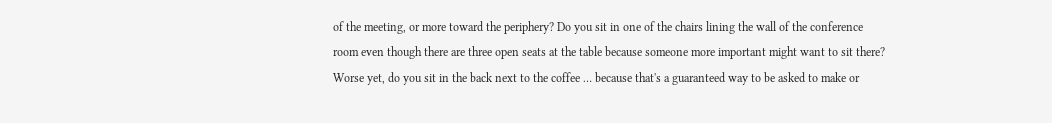of the meeting, or more toward the periphery? Do you sit in one of the chairs lining the wall of the conference room even though there are three open seats at the table because someone more important might want to sit there? Worse yet, do you sit in the back next to the coffee … because that's a guaranteed way to be asked to make or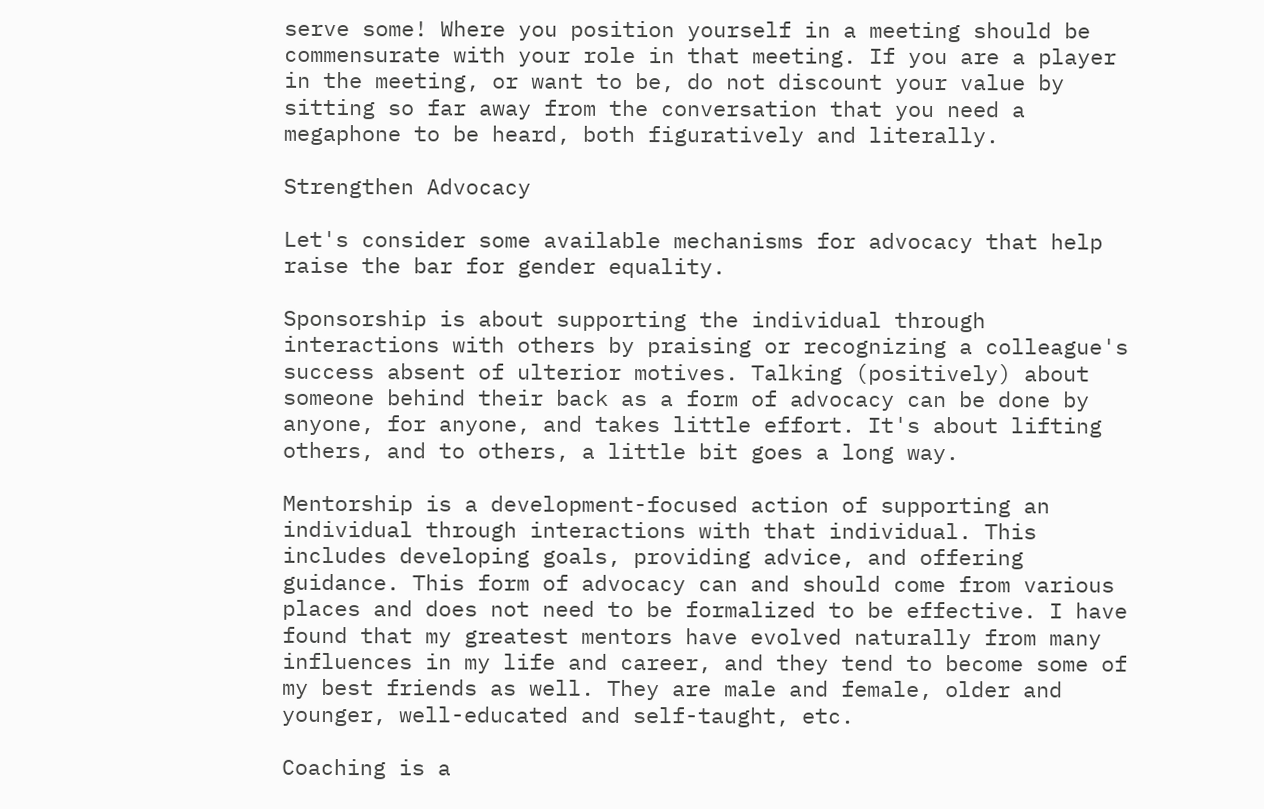serve some! Where you position yourself in a meeting should be commensurate with your role in that meeting. If you are a player in the meeting, or want to be, do not discount your value by sitting so far away from the conversation that you need a megaphone to be heard, both figuratively and literally.

Strengthen Advocacy

Let's consider some available mechanisms for advocacy that help raise the bar for gender equality.

Sponsorship is about supporting the individual through interactions with others by praising or recognizing a colleague's success absent of ulterior motives. Talking (positively) about someone behind their back as a form of advocacy can be done by anyone, for anyone, and takes little effort. It's about lifting others, and to others, a little bit goes a long way.

Mentorship is a development-focused action of supporting an individual through interactions with that individual. This includes developing goals, providing advice, and offering guidance. This form of advocacy can and should come from various places and does not need to be formalized to be effective. I have found that my greatest mentors have evolved naturally from many influences in my life and career, and they tend to become some of my best friends as well. They are male and female, older and younger, well-educated and self-taught, etc.

Coaching is a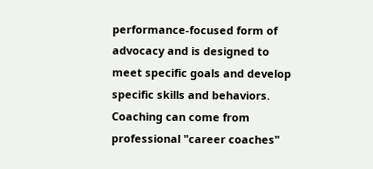performance-focused form of advocacy and is designed to meet specific goals and develop specific skills and behaviors. Coaching can come from professional "career coaches"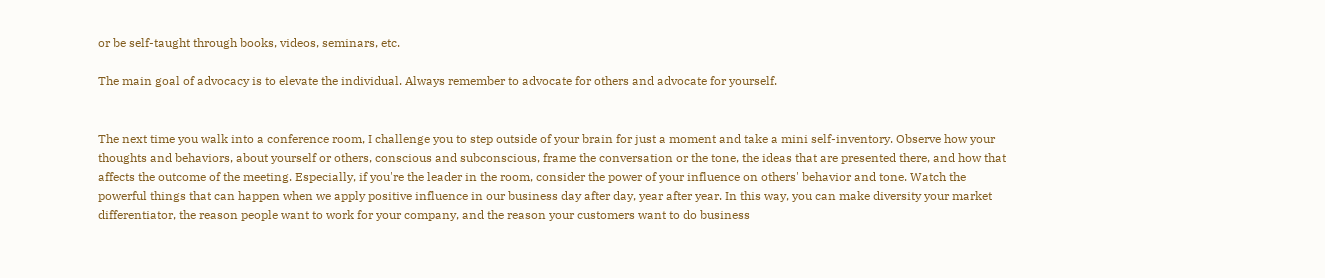or be self-taught through books, videos, seminars, etc.

The main goal of advocacy is to elevate the individual. Always remember to advocate for others and advocate for yourself.


The next time you walk into a conference room, I challenge you to step outside of your brain for just a moment and take a mini self-inventory. Observe how your thoughts and behaviors, about yourself or others, conscious and subconscious, frame the conversation or the tone, the ideas that are presented there, and how that affects the outcome of the meeting. Especially, if you're the leader in the room, consider the power of your influence on others' behavior and tone. Watch the powerful things that can happen when we apply positive influence in our business day after day, year after year. In this way, you can make diversity your market differentiator, the reason people want to work for your company, and the reason your customers want to do business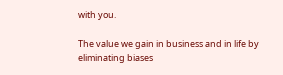with you.

The value we gain in business and in life by eliminating biases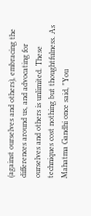(against ourselves and others), embracing the differences around us, and advocating for ourselves and others is unlimited. These techniques cost nothing but thoughtfulness. As Mahatma Gandhi once said, "You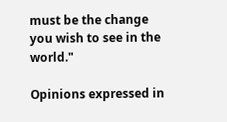must be the change you wish to see in the world."

Opinions expressed in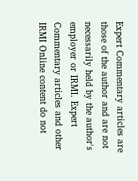Expert Commentary articles are those of the author and are not necessarily held by the author's employer or IRMI. Expert Commentary articles and other IRMI Online content do not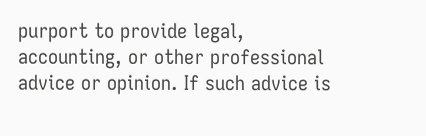purport to provide legal, accounting, or other professional advice or opinion. If such advice is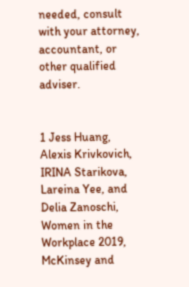needed, consult with your attorney, accountant, or other qualified adviser.


1 Jess Huang, Alexis Krivkovich, IRINA Starikova, Lareina Yee, and Delia Zanoschi, Women in the Workplace 2019, McKinsey and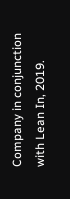Company in conjunction with Lean In, 2019.